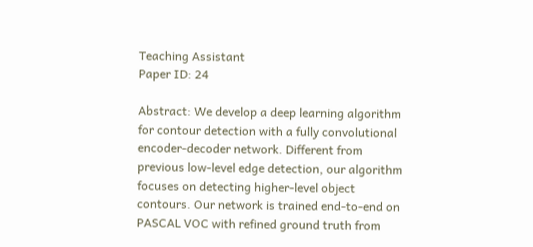Teaching Assistant
Paper ID: 24

Abstract: We develop a deep learning algorithm for contour detection with a fully convolutional encoder-decoder network. Different from previous low-level edge detection, our algorithm focuses on detecting higher-level object contours. Our network is trained end-to-end on PASCAL VOC with refined ground truth from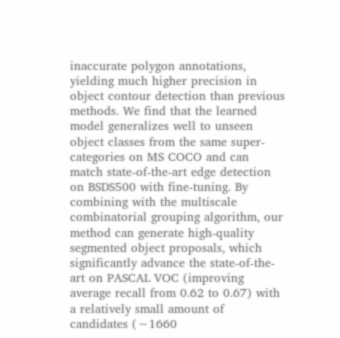inaccurate polygon annotations, yielding much higher precision in object contour detection than previous methods. We find that the learned model generalizes well to unseen object classes from the same super-categories on MS COCO and can match state-of-the-art edge detection on BSDS500 with fine-tuning. By combining with the multiscale combinatorial grouping algorithm, our method can generate high-quality segmented object proposals, which significantly advance the state-of-the-art on PASCAL VOC (improving average recall from 0.62 to 0.67) with a relatively small amount of candidates (∼1660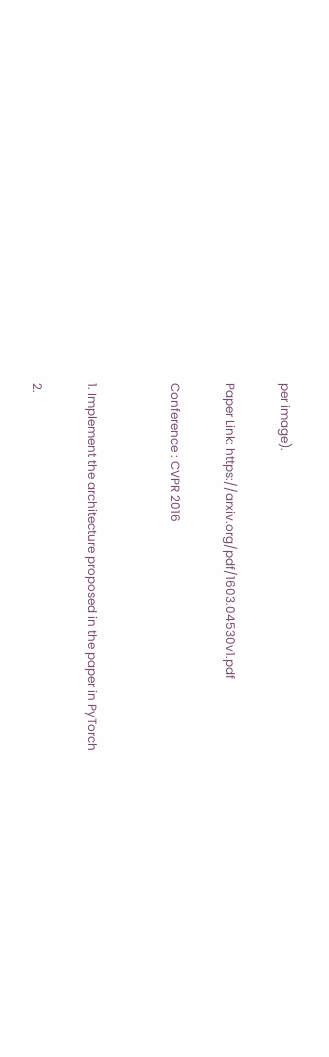per image).

Paper Link: https://arxiv.org/pdf/1603.04530v1.pdf

Conference : CVPR 2016


1. Implement the architecture proposed in the paper in PyTorch

2.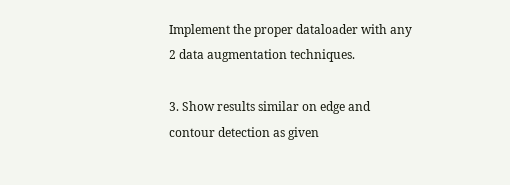Implement the proper dataloader with any 2 data augmentation techniques.

3. Show results similar on edge and contour detection as given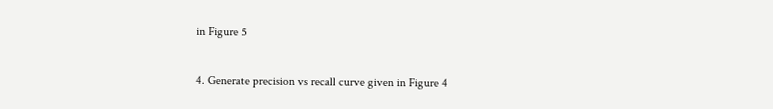in Figure 5

4. Generate precision vs recall curve given in Figure 4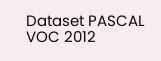Dataset PASCAL VOC 2012